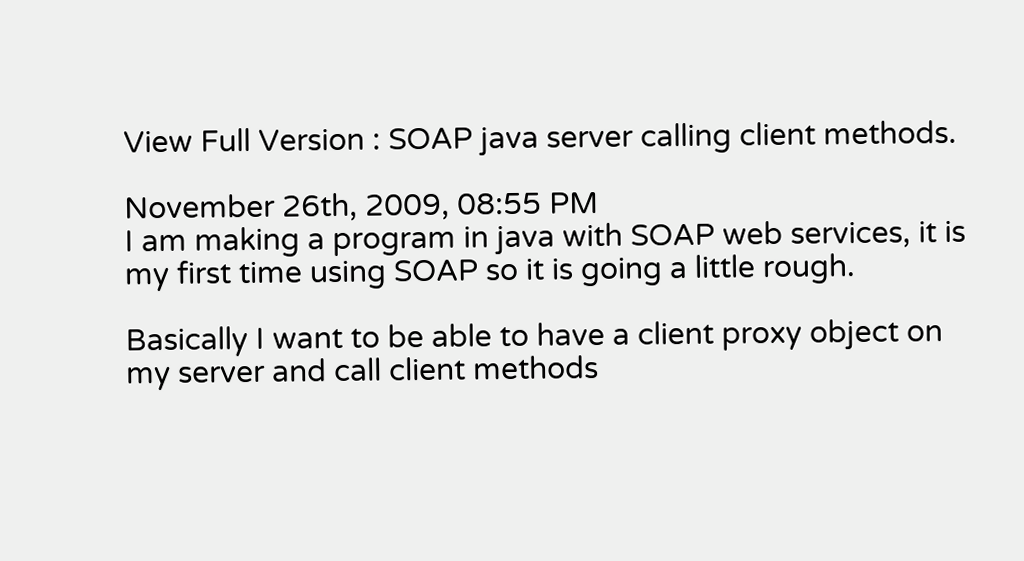View Full Version : SOAP java server calling client methods.

November 26th, 2009, 08:55 PM
I am making a program in java with SOAP web services, it is my first time using SOAP so it is going a little rough.

Basically I want to be able to have a client proxy object on my server and call client methods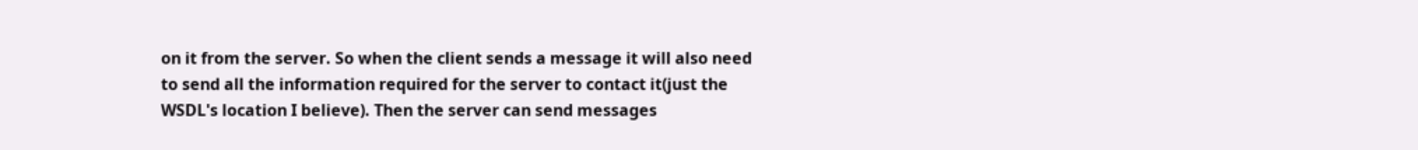on it from the server. So when the client sends a message it will also need to send all the information required for the server to contact it(just the WSDL's location I believe). Then the server can send messages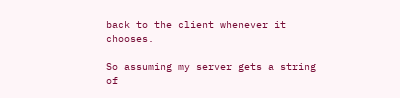back to the client whenever it chooses.

So assuming my server gets a string of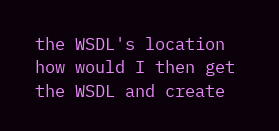the WSDL's location how would I then get the WSDL and create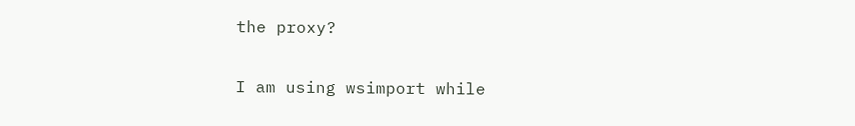the proxy?

I am using wsimport while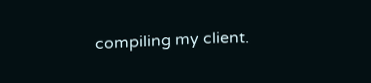compiling my client.